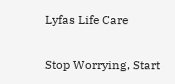Lyfas Life Care

Stop Worrying, Start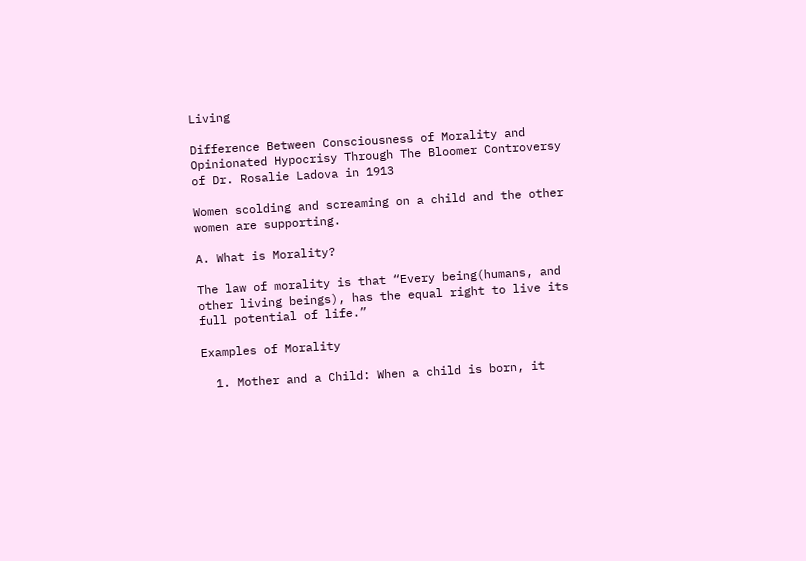Living

Difference Between Consciousness of Morality and Opinionated Hypocrisy Through The Bloomer Controversy of Dr. Rosalie Ladova in 1913

Women scolding and screaming on a child and the other women are supporting.

A. What is Morality?

The law of morality is that “Every being(humans, and other living beings), has the equal right to live its full potential of life.”

Examples of Morality

  1. Mother and a Child: When a child is born, it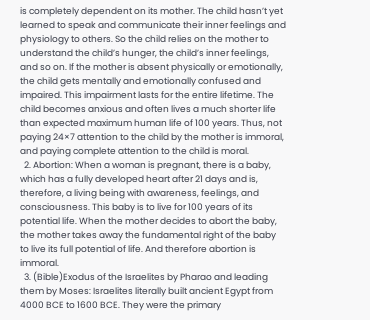is completely dependent on its mother. The child hasn’t yet learned to speak and communicate their inner feelings and physiology to others. So the child relies on the mother to understand the child’s hunger, the child’s inner feelings, and so on. If the mother is absent physically or emotionally, the child gets mentally and emotionally confused and impaired. This impairment lasts for the entire lifetime. The child becomes anxious and often lives a much shorter life than expected maximum human life of 100 years. Thus, not paying 24×7 attention to the child by the mother is immoral, and paying complete attention to the child is moral.
  2. Abortion: When a woman is pregnant, there is a baby, which has a fully developed heart after 21 days and is, therefore, a living being with awareness, feelings, and consciousness. This baby is to live for 100 years of its potential life. When the mother decides to abort the baby, the mother takes away the fundamental right of the baby to live its full potential of life. And therefore abortion is immoral.
  3. (Bible)Exodus of the Israelites by Pharao and leading them by Moses: Israelites literally built ancient Egypt from 4000 BCE to 1600 BCE. They were the primary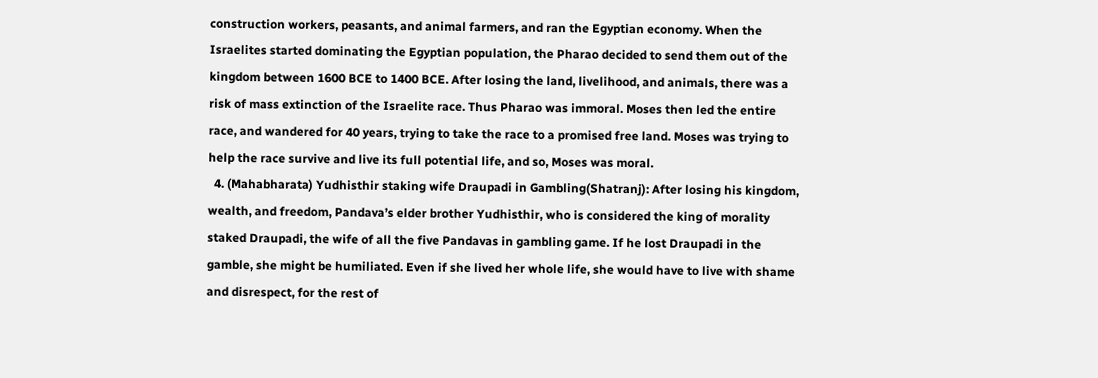construction workers, peasants, and animal farmers, and ran the Egyptian economy. When the Israelites started dominating the Egyptian population, the Pharao decided to send them out of the kingdom between 1600 BCE to 1400 BCE. After losing the land, livelihood, and animals, there was a risk of mass extinction of the Israelite race. Thus Pharao was immoral. Moses then led the entire race, and wandered for 40 years, trying to take the race to a promised free land. Moses was trying to help the race survive and live its full potential life, and so, Moses was moral.
  4. (Mahabharata) Yudhisthir staking wife Draupadi in Gambling(Shatranj): After losing his kingdom, wealth, and freedom, Pandava’s elder brother Yudhisthir, who is considered the king of morality staked Draupadi, the wife of all the five Pandavas in gambling game. If he lost Draupadi in the gamble, she might be humiliated. Even if she lived her whole life, she would have to live with shame and disrespect, for the rest of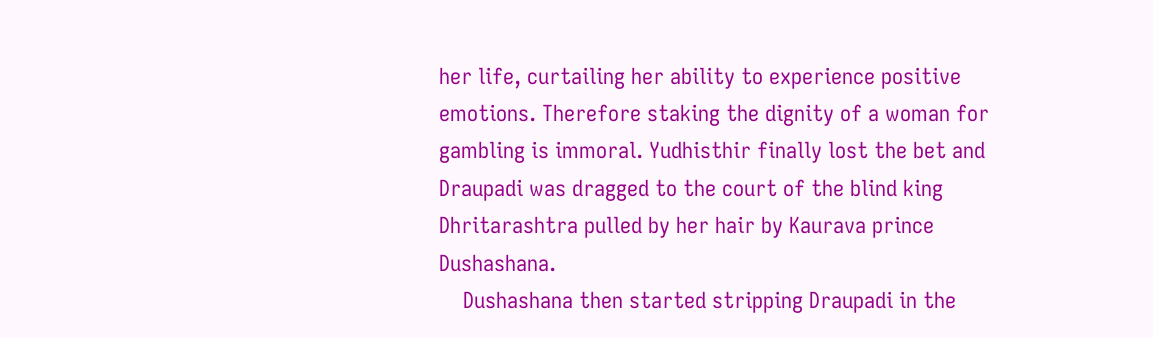her life, curtailing her ability to experience positive emotions. Therefore staking the dignity of a woman for gambling is immoral. Yudhisthir finally lost the bet and Draupadi was dragged to the court of the blind king Dhritarashtra pulled by her hair by Kaurava prince Dushashana.
    Dushashana then started stripping Draupadi in the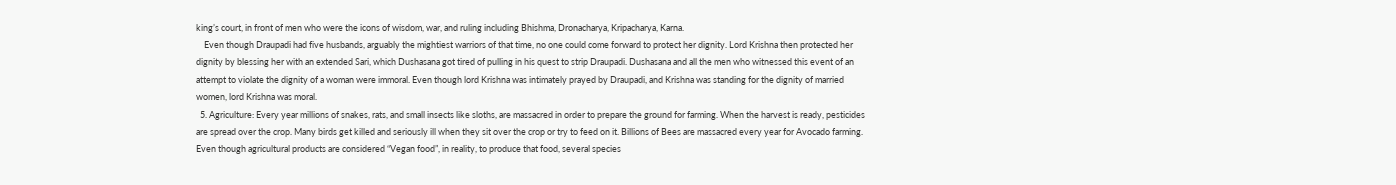king’s court, in front of men who were the icons of wisdom, war, and ruling including Bhishma, Dronacharya, Kripacharya, Karna.
    Even though Draupadi had five husbands, arguably the mightiest warriors of that time, no one could come forward to protect her dignity. Lord Krishna then protected her dignity by blessing her with an extended Sari, which Dushasana got tired of pulling in his quest to strip Draupadi. Dushasana and all the men who witnessed this event of an attempt to violate the dignity of a woman were immoral. Even though lord Krishna was intimately prayed by Draupadi, and Krishna was standing for the dignity of married women, lord Krishna was moral.
  5. Agriculture: Every year millions of snakes, rats, and small insects like sloths, are massacred in order to prepare the ground for farming. When the harvest is ready, pesticides are spread over the crop. Many birds get killed and seriously ill when they sit over the crop or try to feed on it. Billions of Bees are massacred every year for Avocado farming. Even though agricultural products are considered “Vegan food”, in reality, to produce that food, several species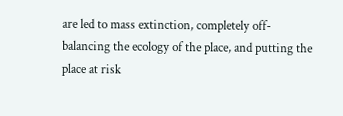are led to mass extinction, completely off-balancing the ecology of the place, and putting the place at risk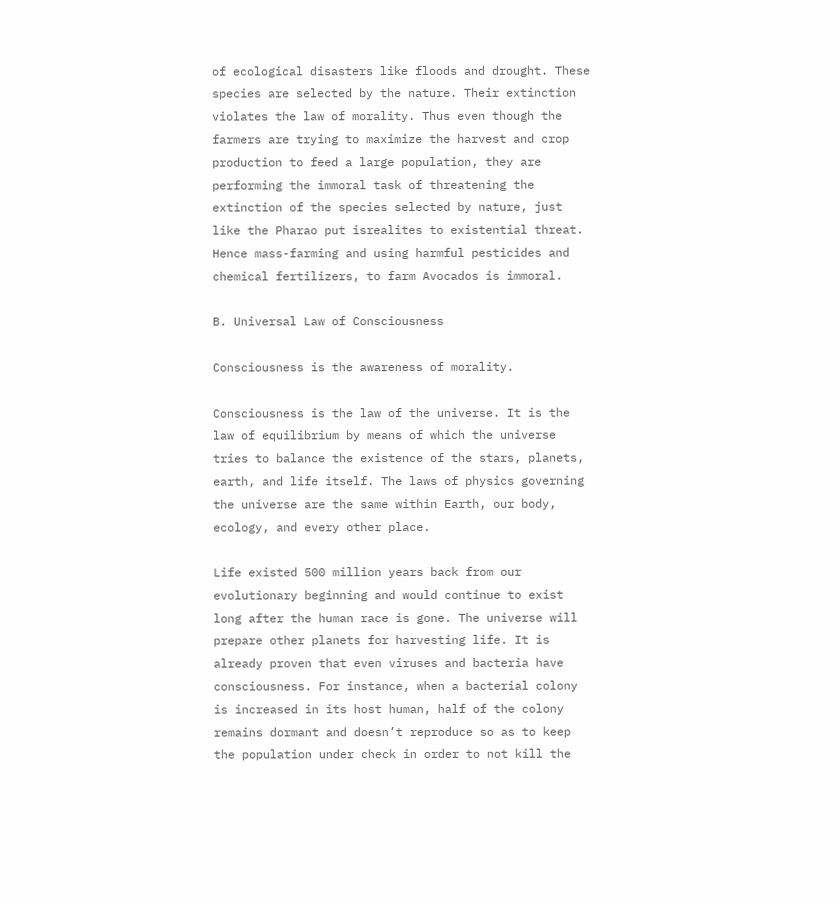of ecological disasters like floods and drought. These species are selected by the nature. Their extinction violates the law of morality. Thus even though the farmers are trying to maximize the harvest and crop production to feed a large population, they are performing the immoral task of threatening the extinction of the species selected by nature, just like the Pharao put isrealites to existential threat. Hence mass-farming and using harmful pesticides and chemical fertilizers, to farm Avocados is immoral.

B. Universal Law of Consciousness

Consciousness is the awareness of morality.

Consciousness is the law of the universe. It is the law of equilibrium by means of which the universe tries to balance the existence of the stars, planets, earth, and life itself. The laws of physics governing the universe are the same within Earth, our body, ecology, and every other place.

Life existed 500 million years back from our evolutionary beginning and would continue to exist long after the human race is gone. The universe will prepare other planets for harvesting life. It is already proven that even viruses and bacteria have consciousness. For instance, when a bacterial colony is increased in its host human, half of the colony remains dormant and doesn’t reproduce so as to keep the population under check in order to not kill the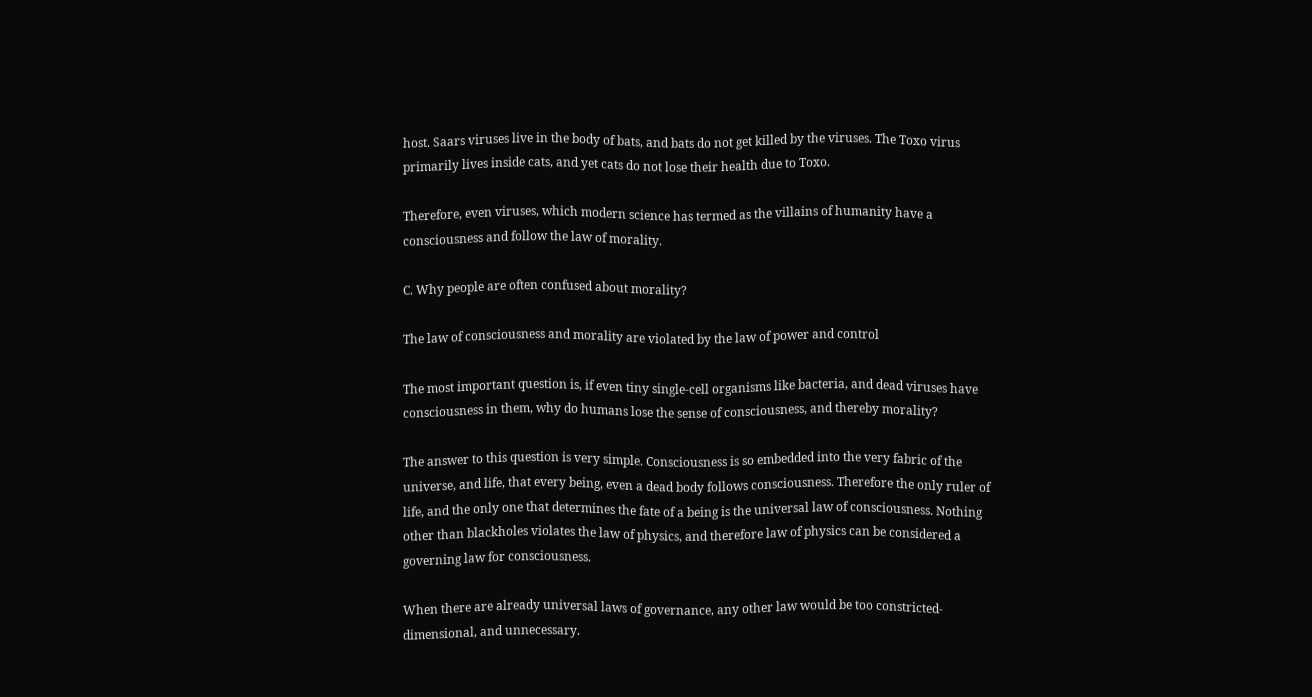host. Saars viruses live in the body of bats, and bats do not get killed by the viruses. The Toxo virus primarily lives inside cats, and yet cats do not lose their health due to Toxo.

Therefore, even viruses, which modern science has termed as the villains of humanity have a consciousness and follow the law of morality.

C. Why people are often confused about morality?

The law of consciousness and morality are violated by the law of power and control

The most important question is, if even tiny single-cell organisms like bacteria, and dead viruses have consciousness in them, why do humans lose the sense of consciousness, and thereby morality?

The answer to this question is very simple. Consciousness is so embedded into the very fabric of the universe, and life, that every being, even a dead body follows consciousness. Therefore the only ruler of life, and the only one that determines the fate of a being is the universal law of consciousness. Nothing other than blackholes violates the law of physics, and therefore law of physics can be considered a governing law for consciousness.

When there are already universal laws of governance, any other law would be too constricted-dimensional, and unnecessary.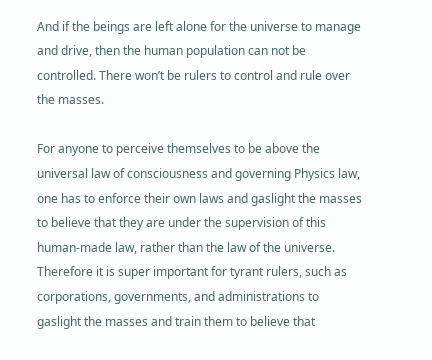And if the beings are left alone for the universe to manage and drive, then the human population can not be controlled. There won’t be rulers to control and rule over the masses.

For anyone to perceive themselves to be above the universal law of consciousness and governing Physics law, one has to enforce their own laws and gaslight the masses to believe that they are under the supervision of this human-made law, rather than the law of the universe. Therefore it is super important for tyrant rulers, such as corporations, governments, and administrations to gaslight the masses and train them to believe that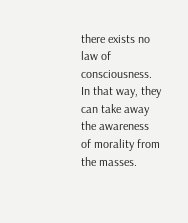there exists no law of consciousness. In that way, they can take away the awareness of morality from the masses.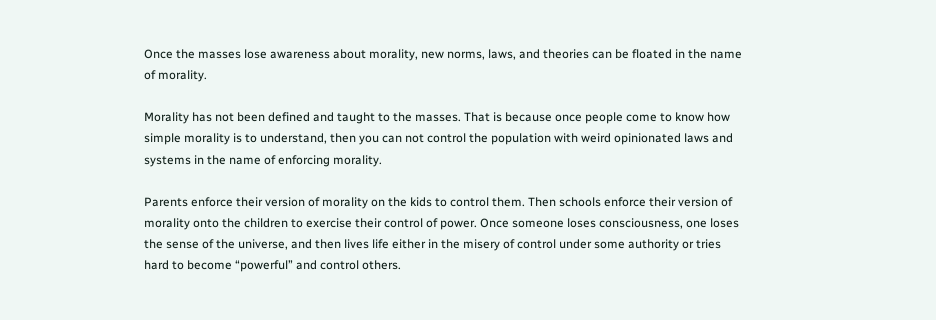Once the masses lose awareness about morality, new norms, laws, and theories can be floated in the name of morality.

Morality has not been defined and taught to the masses. That is because once people come to know how simple morality is to understand, then you can not control the population with weird opinionated laws and systems in the name of enforcing morality.

Parents enforce their version of morality on the kids to control them. Then schools enforce their version of morality onto the children to exercise their control of power. Once someone loses consciousness, one loses the sense of the universe, and then lives life either in the misery of control under some authority or tries hard to become “powerful” and control others.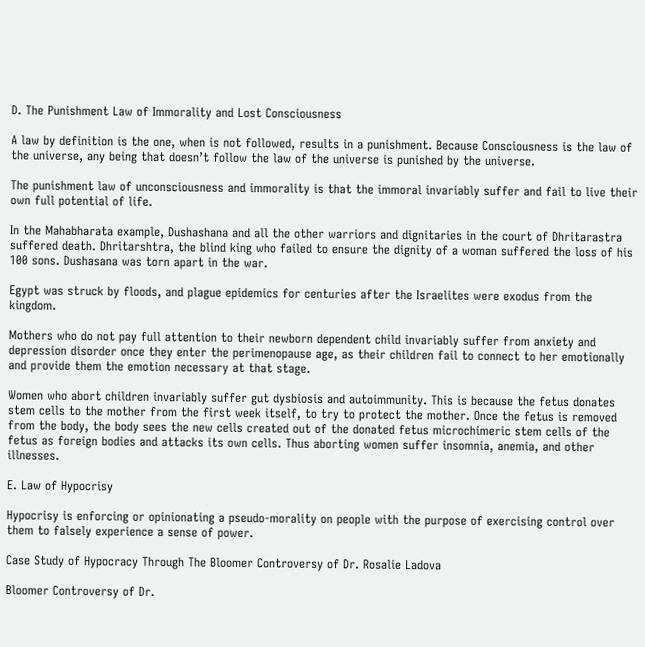D. The Punishment Law of Immorality and Lost Consciousness

A law by definition is the one, when is not followed, results in a punishment. Because Consciousness is the law of the universe, any being that doesn’t follow the law of the universe is punished by the universe.

The punishment law of unconsciousness and immorality is that the immoral invariably suffer and fail to live their own full potential of life.

In the Mahabharata example, Dushashana and all the other warriors and dignitaries in the court of Dhritarastra suffered death. Dhritarshtra, the blind king who failed to ensure the dignity of a woman suffered the loss of his 100 sons. Dushasana was torn apart in the war.

Egypt was struck by floods, and plague epidemics for centuries after the Israelites were exodus from the kingdom.

Mothers who do not pay full attention to their newborn dependent child invariably suffer from anxiety and depression disorder once they enter the perimenopause age, as their children fail to connect to her emotionally and provide them the emotion necessary at that stage.

Women who abort children invariably suffer gut dysbiosis and autoimmunity. This is because the fetus donates stem cells to the mother from the first week itself, to try to protect the mother. Once the fetus is removed from the body, the body sees the new cells created out of the donated fetus microchimeric stem cells of the fetus as foreign bodies and attacks its own cells. Thus aborting women suffer insomnia, anemia, and other illnesses.

E. Law of Hypocrisy

Hypocrisy is enforcing or opinionating a pseudo-morality on people with the purpose of exercising control over them to falsely experience a sense of power.

Case Study of Hypocracy Through The Bloomer Controversy of Dr. Rosalie Ladova

Bloomer Controversy of Dr.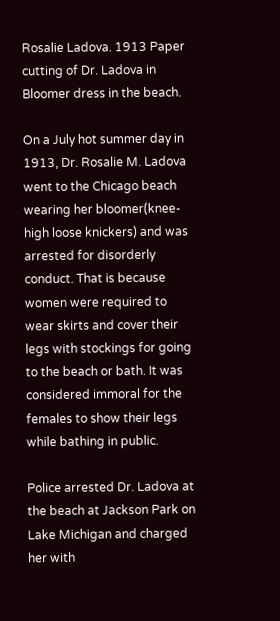Rosalie Ladova. 1913 Paper cutting of Dr. Ladova in Bloomer dress in the beach.

On a July hot summer day in 1913, Dr. Rosalie M. Ladova went to the Chicago beach wearing her bloomer(knee-high loose knickers) and was arrested for disorderly conduct. That is because women were required to wear skirts and cover their legs with stockings for going to the beach or bath. It was considered immoral for the females to show their legs while bathing in public.

Police arrested Dr. Ladova at the beach at Jackson Park on Lake Michigan and charged her with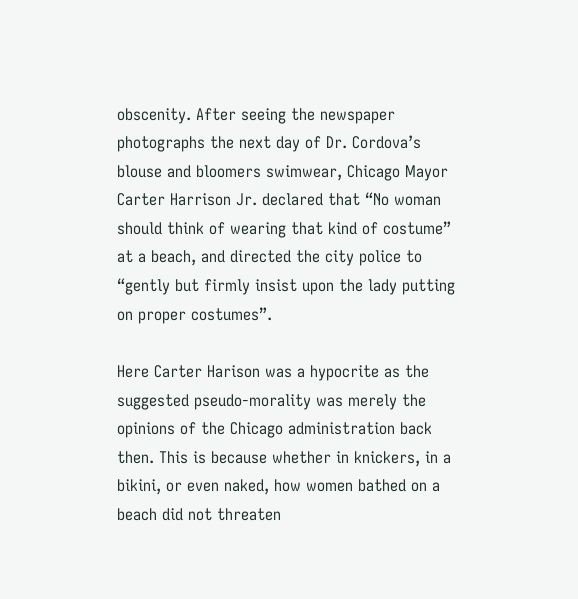obscenity. After seeing the newspaper photographs the next day of Dr. Cordova’s blouse and bloomers swimwear, Chicago Mayor Carter Harrison Jr. declared that “No woman should think of wearing that kind of costume” at a beach, and directed the city police to “gently but firmly insist upon the lady putting on proper costumes”.

Here Carter Harison was a hypocrite as the suggested pseudo-morality was merely the opinions of the Chicago administration back then. This is because whether in knickers, in a bikini, or even naked, how women bathed on a beach did not threaten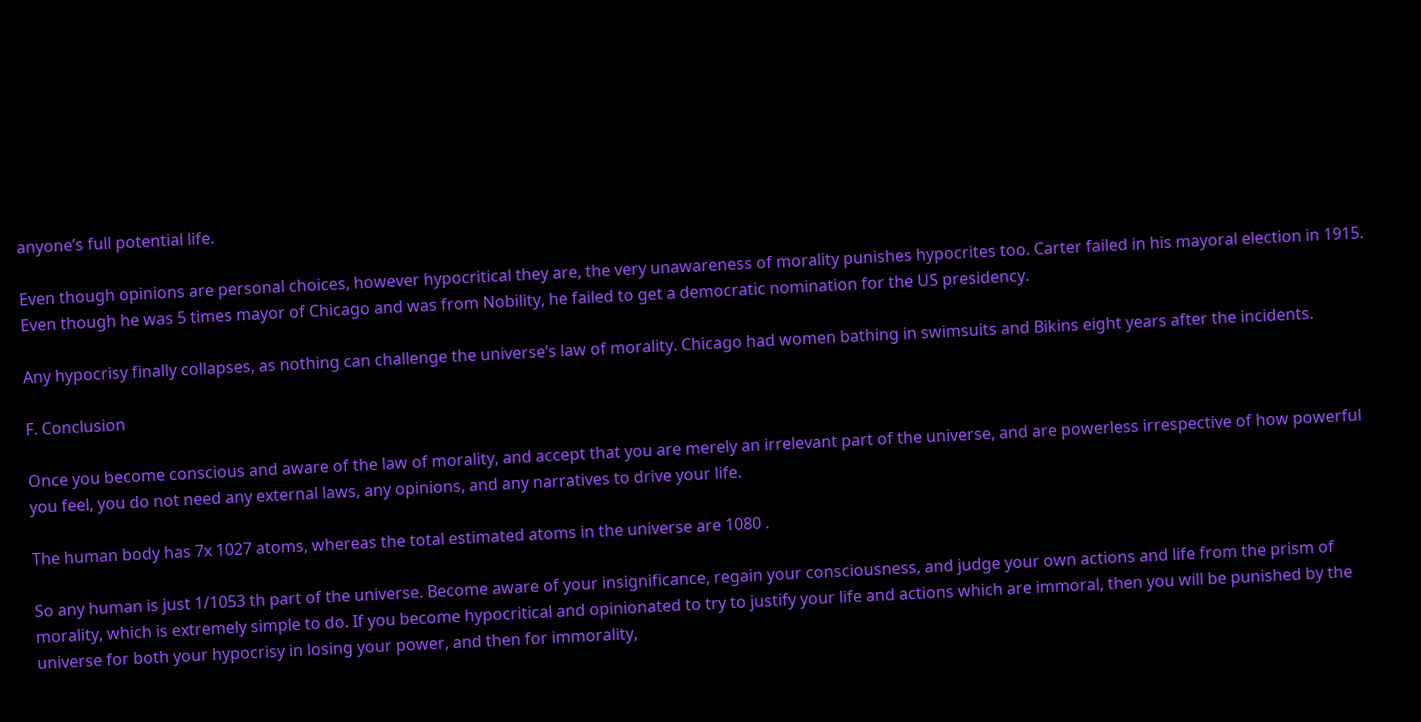anyone’s full potential life.

Even though opinions are personal choices, however hypocritical they are, the very unawareness of morality punishes hypocrites too. Carter failed in his mayoral election in 1915. Even though he was 5 times mayor of Chicago and was from Nobility, he failed to get a democratic nomination for the US presidency.

Any hypocrisy finally collapses, as nothing can challenge the universe’s law of morality. Chicago had women bathing in swimsuits and Bikins eight years after the incidents.

F. Conclusion

Once you become conscious and aware of the law of morality, and accept that you are merely an irrelevant part of the universe, and are powerless irrespective of how powerful you feel, you do not need any external laws, any opinions, and any narratives to drive your life.

The human body has 7x 1027 atoms, whereas the total estimated atoms in the universe are 1080 .

So any human is just 1/1053 th part of the universe. Become aware of your insignificance, regain your consciousness, and judge your own actions and life from the prism of morality, which is extremely simple to do. If you become hypocritical and opinionated to try to justify your life and actions which are immoral, then you will be punished by the universe for both your hypocrisy in losing your power, and then for immorality,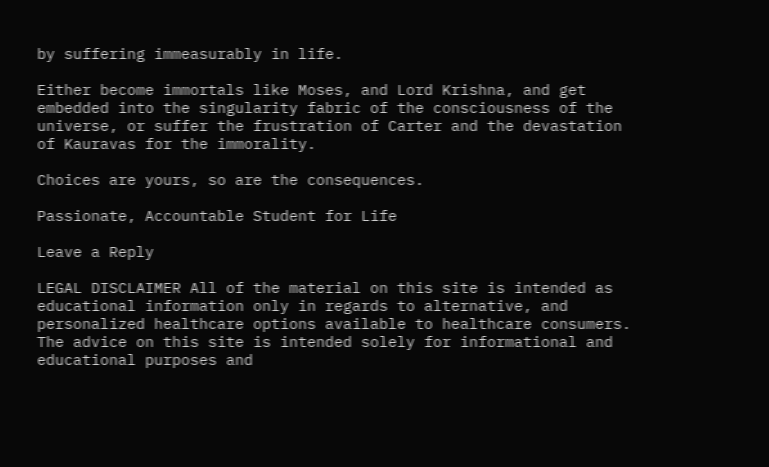by suffering immeasurably in life.

Either become immortals like Moses, and Lord Krishna, and get embedded into the singularity fabric of the consciousness of the universe, or suffer the frustration of Carter and the devastation of Kauravas for the immorality.

Choices are yours, so are the consequences.

Passionate, Accountable Student for Life

Leave a Reply

LEGAL DISCLAIMER All of the material on this site is intended as educational information only in regards to alternative, and personalized healthcare options available to healthcare consumers. The advice on this site is intended solely for informational and educational purposes and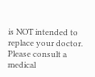is NOT intended to replace your doctor. Please consult a medical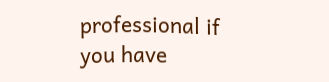professional if you have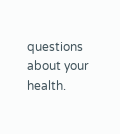questions about your health.